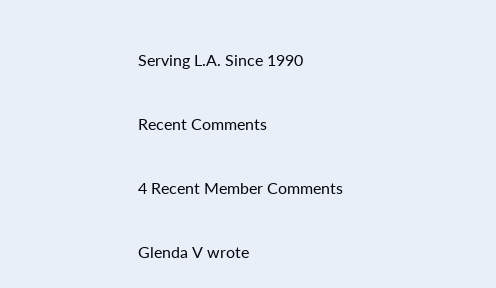Serving L.A. Since 1990

Recent Comments

4 Recent Member Comments

Glenda V wrote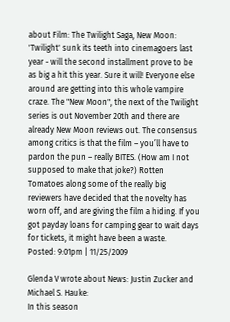about Film: The Twilight Saga, New Moon:
'Twilight' sunk its teeth into cinemagoers last year - will the second installment prove to be as big a hit this year. Sure it will! Everyone else around are getting into this whole vampire craze. The "New Moon", the next of the Twilight series is out November 20th and there are already New Moon reviews out. The consensus among critics is that the film – you’ll have to pardon the pun – really BITES. (How am I not supposed to make that joke?) Rotten Tomatoes along some of the really big reviewers have decided that the novelty has worn off, and are giving the film a hiding. If you got payday loans for camping gear to wait days for tickets, it might have been a waste.
Posted: 9:01pm | 11/25/2009

Glenda V wrote about News: Justin Zucker and Michael S. Hauke:
In this season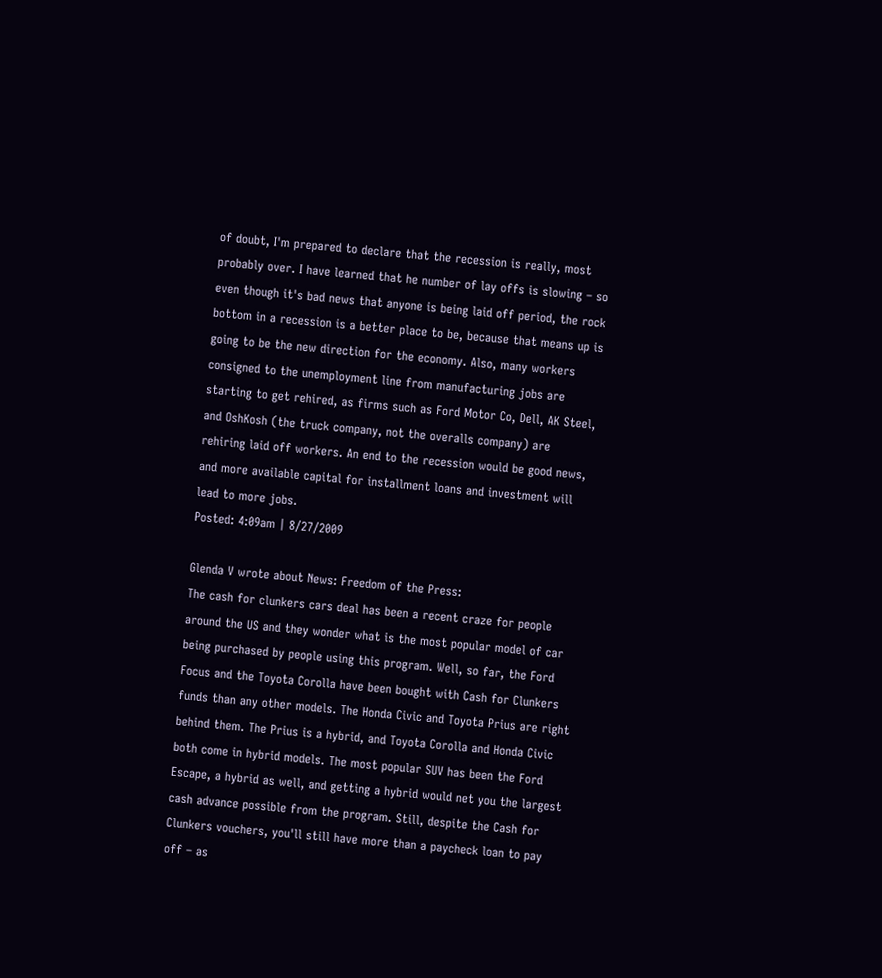of doubt, I'm prepared to declare that the recession is really, most probably over. I have learned that he number of lay offs is slowing – so even though it's bad news that anyone is being laid off period, the rock bottom in a recession is a better place to be, because that means up is going to be the new direction for the economy. Also, many workers consigned to the unemployment line from manufacturing jobs are starting to get rehired, as firms such as Ford Motor Co, Dell, AK Steel, and OshKosh (the truck company, not the overalls company) are rehiring laid off workers. An end to the recession would be good news, and more available capital for installment loans and investment will lead to more jobs.
Posted: 4:09am | 8/27/2009

Glenda V wrote about News: Freedom of the Press:
The cash for clunkers cars deal has been a recent craze for people around the US and they wonder what is the most popular model of car being purchased by people using this program. Well, so far, the Ford Focus and the Toyota Corolla have been bought with Cash for Clunkers funds than any other models. The Honda Civic and Toyota Prius are right behind them. The Prius is a hybrid, and Toyota Corolla and Honda Civic both come in hybrid models. The most popular SUV has been the Ford Escape, a hybrid as well, and getting a hybrid would net you the largest cash advance possible from the program. Still, despite the Cash for Clunkers vouchers, you'll still have more than a paycheck loan to pay off – as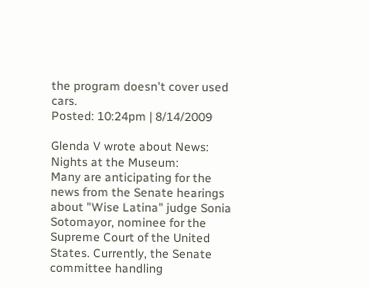the program doesn't cover used cars.
Posted: 10:24pm | 8/14/2009

Glenda V wrote about News: Nights at the Museum:
Many are anticipating for the news from the Senate hearings about "Wise Latina" judge Sonia Sotomayor, nominee for the Supreme Court of the United States. Currently, the Senate committee handling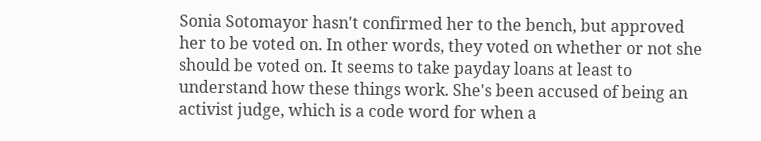Sonia Sotomayor hasn't confirmed her to the bench, but approved her to be voted on. In other words, they voted on whether or not she should be voted on. It seems to take payday loans at least to understand how these things work. She's been accused of being an activist judge, which is a code word for when a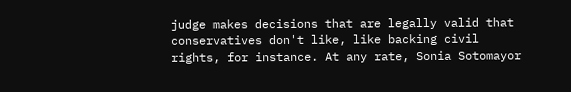judge makes decisions that are legally valid that conservatives don't like, like backing civil rights, for instance. At any rate, Sonia Sotomayor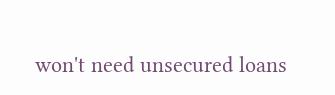won't need unsecured loans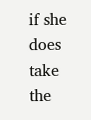if she does take the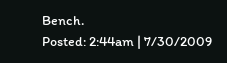Bench.
Posted: 2:44am | 7/30/2009